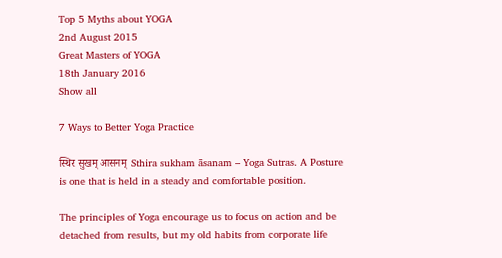Top 5 Myths about YOGA
2nd August 2015
Great Masters of YOGA
18th January 2016
Show all

7 Ways to Better Yoga Practice

स्थिर सुखम् आसनम्  Sthira sukham āsanam – Yoga Sutras. A Posture is one that is held in a steady and comfortable position.

The principles of Yoga encourage us to focus on action and be detached from results, but my old habits from corporate life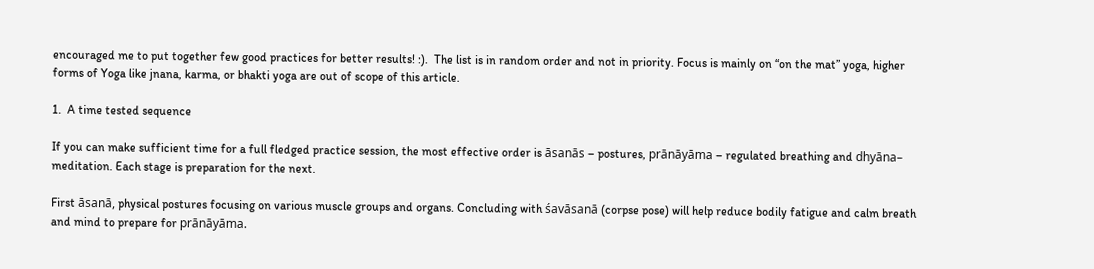encouraged me to put together few good practices for better results! :).  The list is in random order and not in priority. Focus is mainly on “on the mat” yoga, higher forms of Yoga like jnana, karma, or bhakti yoga are out of scope of this article.

1.  A time tested sequence

If you can make sufficient time for a full fledged practice session, the most effective order is āsanās – postures, prānāyāma – regulated breathing and dhyāna– meditation. Each stage is preparation for the next.

First āsanā, physical postures focusing on various muscle groups and organs. Concluding with śavāsanā (corpse pose) will help reduce bodily fatigue and calm breath and mind to prepare for prānāyāma.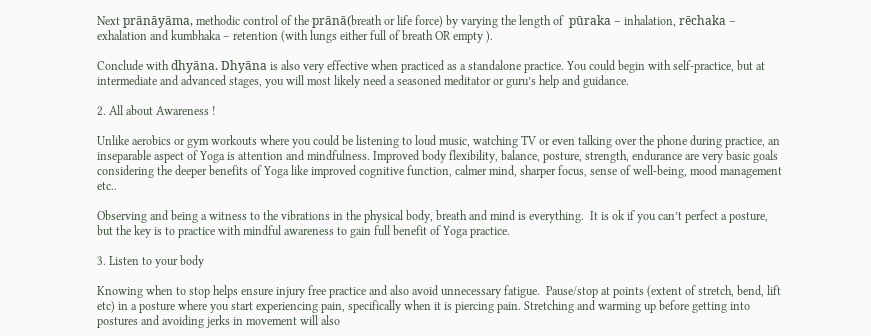Next prānāyāma, methodic control of the prānā(breath or life force) by varying the length of  pūraka – inhalation, rēchaka – exhalation and kumbhaka – retention (with lungs either full of breath OR empty ).

Conclude with dhyāna. Dhyāna is also very effective when practiced as a standalone practice. You could begin with self-practice, but at intermediate and advanced stages, you will most likely need a seasoned meditator or guru’s help and guidance.

2. All about Awareness !

Unlike aerobics or gym workouts where you could be listening to loud music, watching TV or even talking over the phone during practice, an inseparable aspect of Yoga is attention and mindfulness. Improved body flexibility, balance, posture, strength, endurance are very basic goals considering the deeper benefits of Yoga like improved cognitive function, calmer mind, sharper focus, sense of well-being, mood management etc..

Observing and being a witness to the vibrations in the physical body, breath and mind is everything.  It is ok if you can’t perfect a posture, but the key is to practice with mindful awareness to gain full benefit of Yoga practice.

3. Listen to your body

Knowing when to stop helps ensure injury free practice and also avoid unnecessary fatigue.  Pause/stop at points (extent of stretch, bend, lift etc) in a posture where you start experiencing pain, specifically when it is piercing pain. Stretching and warming up before getting into postures and avoiding jerks in movement will also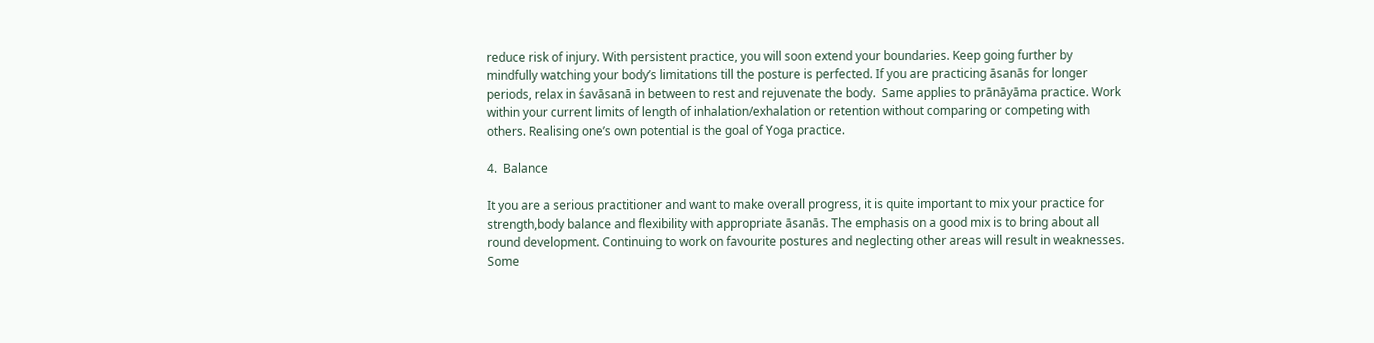reduce risk of injury. With persistent practice, you will soon extend your boundaries. Keep going further by mindfully watching your body’s limitations till the posture is perfected. If you are practicing āsanās for longer periods, relax in śavāsanā in between to rest and rejuvenate the body.  Same applies to prānāyāma practice. Work within your current limits of length of inhalation/exhalation or retention without comparing or competing with others. Realising one’s own potential is the goal of Yoga practice.

4.  Balance

It you are a serious practitioner and want to make overall progress, it is quite important to mix your practice for strength,body balance and flexibility with appropriate āsanās. The emphasis on a good mix is to bring about all round development. Continuing to work on favourite postures and neglecting other areas will result in weaknesses. Some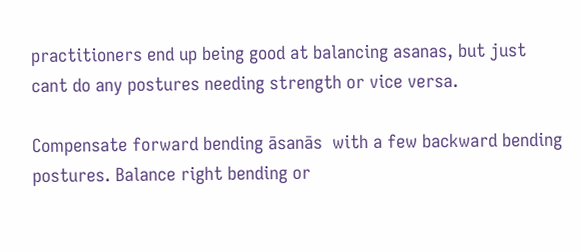practitioners end up being good at balancing asanas, but just cant do any postures needing strength or vice versa.

Compensate forward bending āsanās  with a few backward bending postures. Balance right bending or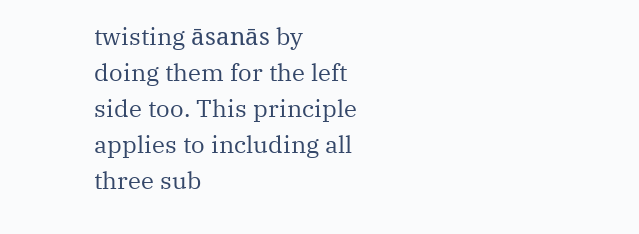twisting āsanās by doing them for the left side too. This principle applies to including all three sub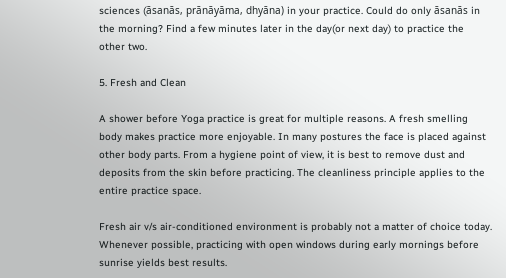sciences (āsanās, prānāyāma, dhyāna) in your practice. Could do only āsanās in the morning? Find a few minutes later in the day(or next day) to practice the other two.

5. Fresh and Clean

A shower before Yoga practice is great for multiple reasons. A fresh smelling body makes practice more enjoyable. In many postures the face is placed against other body parts. From a hygiene point of view, it is best to remove dust and deposits from the skin before practicing. The cleanliness principle applies to the entire practice space.

Fresh air v/s air-conditioned environment is probably not a matter of choice today. Whenever possible, practicing with open windows during early mornings before sunrise yields best results.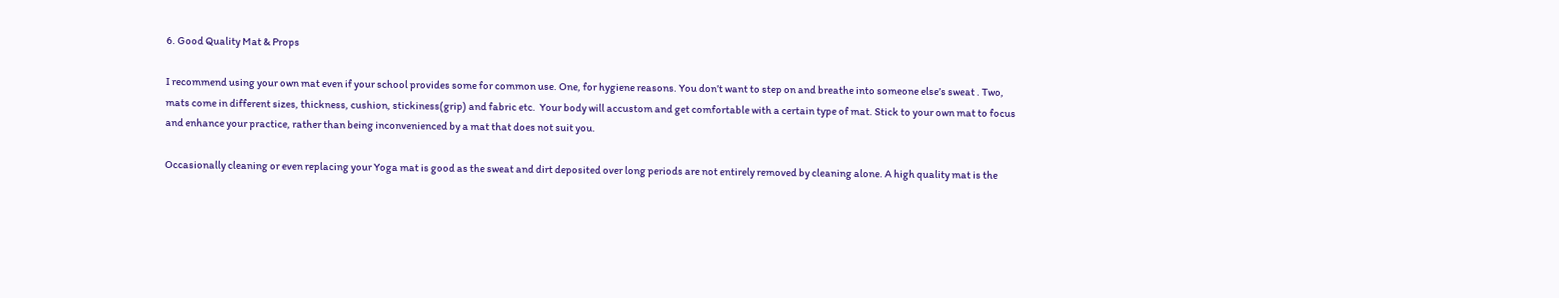6. Good Quality Mat & Props

I recommend using your own mat even if your school provides some for common use. One, for hygiene reasons. You don’t want to step on and breathe into someone else’s sweat . Two,  mats come in different sizes, thickness, cushion, stickiness(grip) and fabric etc.  Your body will accustom and get comfortable with a certain type of mat. Stick to your own mat to focus and enhance your practice, rather than being inconvenienced by a mat that does not suit you.

Occasionally cleaning or even replacing your Yoga mat is good as the sweat and dirt deposited over long periods are not entirely removed by cleaning alone. A high quality mat is the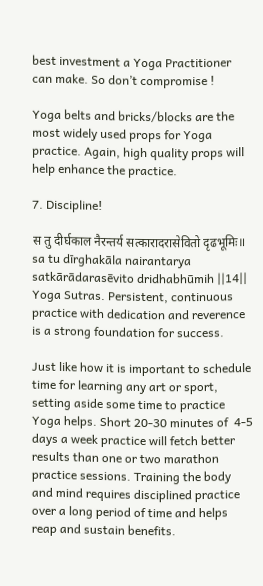best investment a Yoga Practitioner can make. So don’t compromise !

Yoga belts and bricks/blocks are the most widely used props for Yoga practice. Again, high quality props will help enhance the practice.

7. Discipline!

स तु दीर्घकाल नैरन्तर्य सत्कारादरासेवितो दृढभूमिः॥ sa tu dīrghakāla nairantarya satkārādarasēvito dridhabhūmih ||14|| Yoga Sutras. Persistent, continuous practice with dedication and reverence is a strong foundation for success.

Just like how it is important to schedule time for learning any art or sport, setting aside some time to practice Yoga helps. Short 20-30 minutes of  4-5 days a week practice will fetch better results than one or two marathon practice sessions. Training the body and mind requires disciplined practice over a long period of time and helps reap and sustain benefits.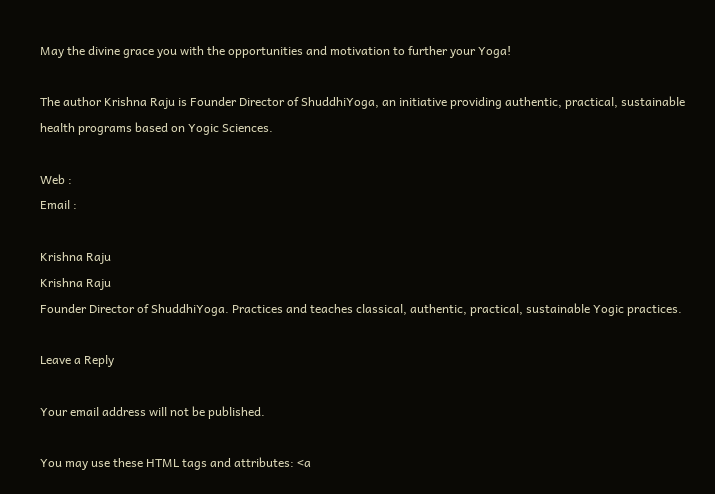May the divine grace you with the opportunities and motivation to further your Yoga!

The author Krishna Raju is Founder Director of ShuddhiYoga, an initiative providing authentic, practical, sustainable health programs based on Yogic Sciences.

Web :
Email :

Krishna Raju
Krishna Raju
Founder Director of ShuddhiYoga. Practices and teaches classical, authentic, practical, sustainable Yogic practices.

Leave a Reply

Your email address will not be published.

You may use these HTML tags and attributes: <a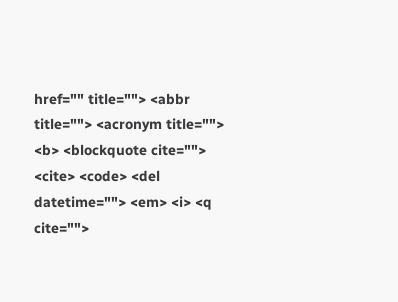href="" title=""> <abbr title=""> <acronym title=""> <b> <blockquote cite=""> <cite> <code> <del datetime=""> <em> <i> <q cite="">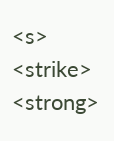<s> <strike> <strong>